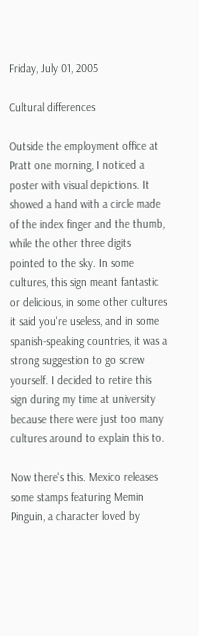Friday, July 01, 2005

Cultural differences

Outside the employment office at Pratt one morning, I noticed a poster with visual depictions. It showed a hand with a circle made of the index finger and the thumb, while the other three digits pointed to the sky. In some cultures, this sign meant fantastic or delicious, in some other cultures it said you're useless, and in some spanish-speaking countries, it was a strong suggestion to go screw yourself. I decided to retire this sign during my time at university because there were just too many cultures around to explain this to.

Now there's this. Mexico releases some stamps featuring Memin Pinguin, a character loved by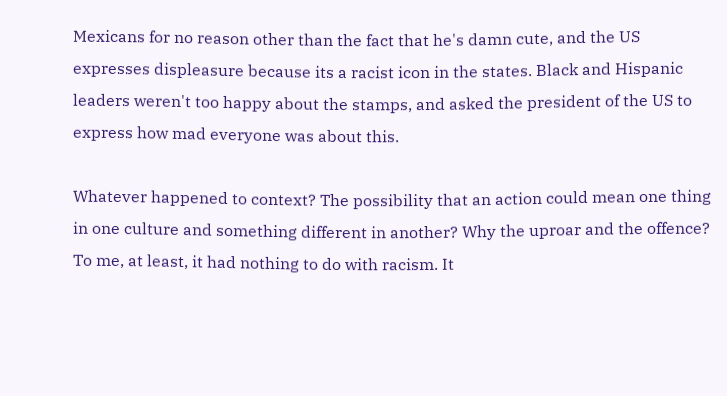Mexicans for no reason other than the fact that he's damn cute, and the US expresses displeasure because its a racist icon in the states. Black and Hispanic leaders weren't too happy about the stamps, and asked the president of the US to express how mad everyone was about this.

Whatever happened to context? The possibility that an action could mean one thing in one culture and something different in another? Why the uproar and the offence? To me, at least, it had nothing to do with racism. It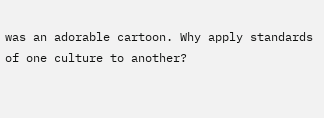was an adorable cartoon. Why apply standards of one culture to another?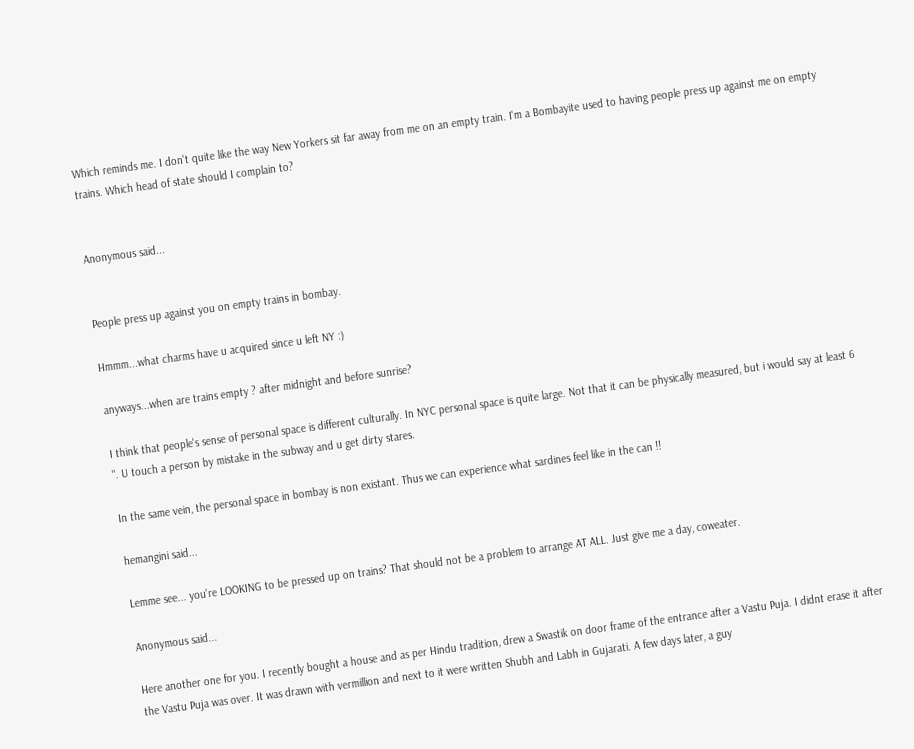Which reminds me. I don't quite like the way New Yorkers sit far away from me on an empty train. I'm a Bombayite used to having people press up against me on empty trains. Which head of state should I complain to?


Anonymous said...


People press up against you on empty trains in bombay.

Hmmm...what charms have u acquired since u left NY :)

anyways...when are trains empty ? after midnight and before sunrise?

I think that people's sense of personal space is different culturally. In NYC personal space is quite large. Not that it can be physically measured, but i would say at least 6 ". U touch a person by mistake in the subway and u get dirty stares.

In the same vein, the personal space in bombay is non existant. Thus we can experience what sardines feel like in the can !!

hemangini said...

Lemme see... you're LOOKING to be pressed up on trains? That should not be a problem to arrange AT ALL. Just give me a day, coweater.

Anonymous said...

Here another one for you. I recently bought a house and as per Hindu tradition, drew a Swastik on door frame of the entrance after a Vastu Puja. I didnt erase it after the Vastu Puja was over. It was drawn with vermillion and next to it were written Shubh and Labh in Gujarati. A few days later, a guy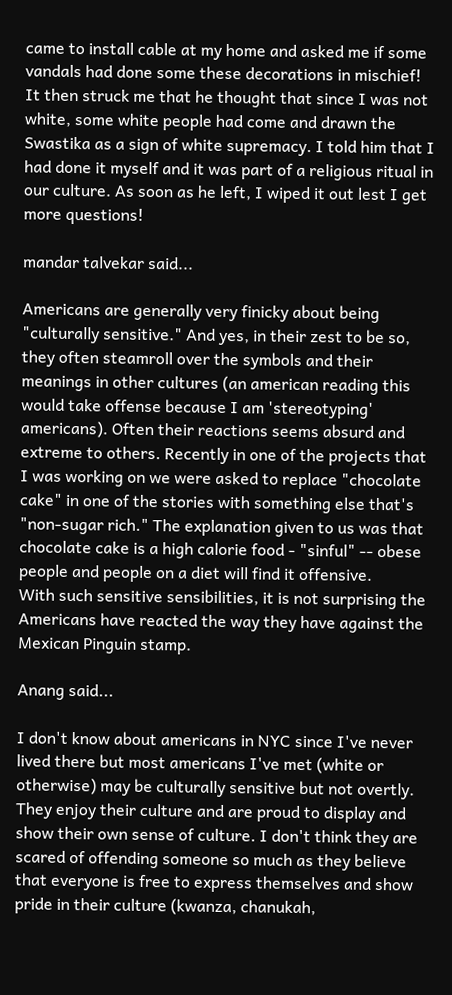came to install cable at my home and asked me if some vandals had done some these decorations in mischief! It then struck me that he thought that since I was not white, some white people had come and drawn the Swastika as a sign of white supremacy. I told him that I had done it myself and it was part of a religious ritual in our culture. As soon as he left, I wiped it out lest I get more questions!

mandar talvekar said...

Americans are generally very finicky about being "culturally sensitive." And yes, in their zest to be so, they often steamroll over the symbols and their meanings in other cultures (an american reading this would take offense because I am 'stereotyping' americans). Often their reactions seems absurd and extreme to others. Recently in one of the projects that I was working on we were asked to replace "chocolate cake" in one of the stories with something else that's "non-sugar rich." The explanation given to us was that chocolate cake is a high calorie food - "sinful" -- obese people and people on a diet will find it offensive.
With such sensitive sensibilities, it is not surprising the Americans have reacted the way they have against the Mexican Pinguin stamp.

Anang said...

I don't know about americans in NYC since I've never lived there but most americans I've met (white or otherwise) may be culturally sensitive but not overtly. They enjoy their culture and are proud to display and show their own sense of culture. I don't think they are scared of offending someone so much as they believe that everyone is free to express themselves and show pride in their culture (kwanza, chanukah,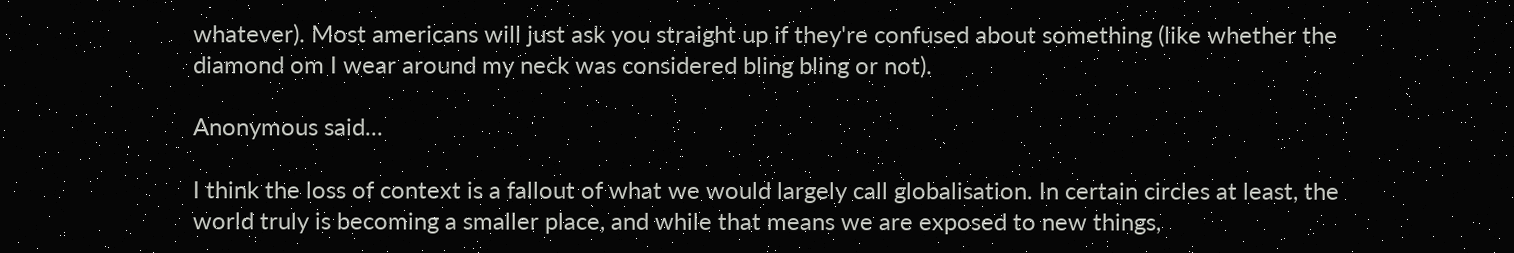whatever). Most americans will just ask you straight up if they're confused about something (like whether the diamond om I wear around my neck was considered bling bling or not).

Anonymous said...

I think the loss of context is a fallout of what we would largely call globalisation. In certain circles at least, the world truly is becoming a smaller place, and while that means we are exposed to new things,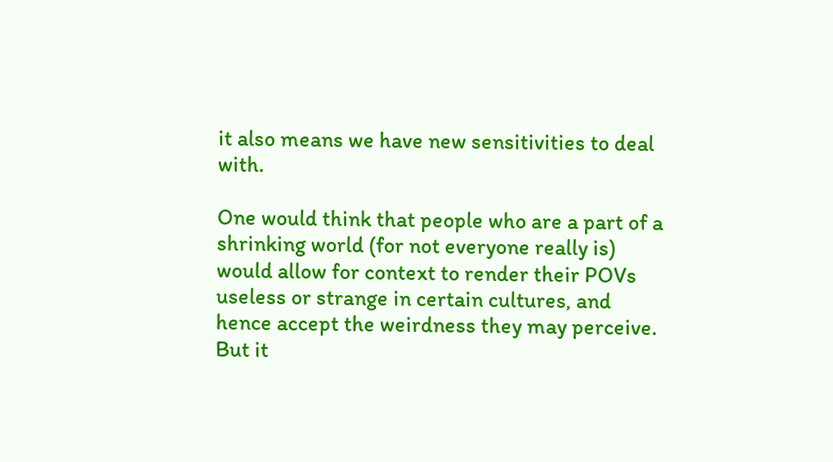it also means we have new sensitivities to deal with.

One would think that people who are a part of a shrinking world (for not everyone really is) would allow for context to render their POVs useless or strange in certain cultures, and hence accept the weirdness they may perceive. But it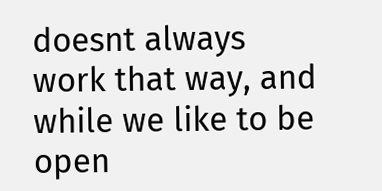doesnt always work that way, and while we like to be open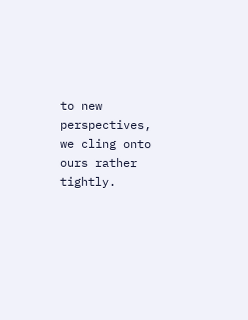to new perspectives, we cling onto ours rather tightly.